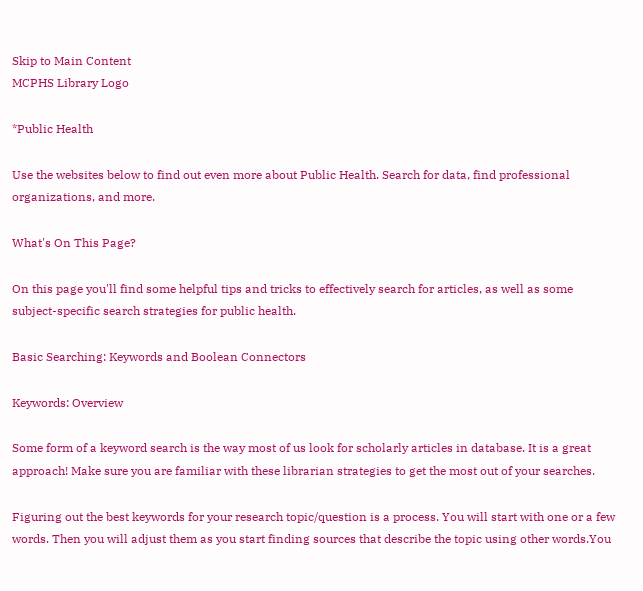Skip to Main Content
MCPHS Library Logo

*Public Health

Use the websites below to find out even more about Public Health. Search for data, find professional organizations, and more.

What's On This Page?

On this page you'll find some helpful tips and tricks to effectively search for articles, as well as some subject-specific search strategies for public health.

Basic Searching: Keywords and Boolean Connectors

Keywords: Overview

Some form of a keyword search is the way most of us look for scholarly articles in database. It is a great approach! Make sure you are familiar with these librarian strategies to get the most out of your searches.

Figuring out the best keywords for your research topic/question is a process. You will start with one or a few words. Then you will adjust them as you start finding sources that describe the topic using other words.You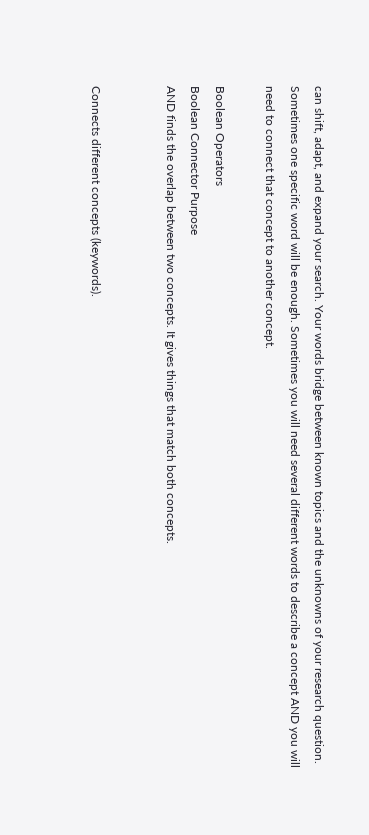can shift, adapt, and expand your search. Your words bridge between known topics and the unknowns of your research question. Sometimes one specific word will be enough. Sometimes you will need several different words to describe a concept AND you will need to connect that concept to another concept.

Boolean Operators
Boolean Connector Purpose
AND finds the overlap between two concepts. It gives things that match both concepts.


Connects different concepts (keywords).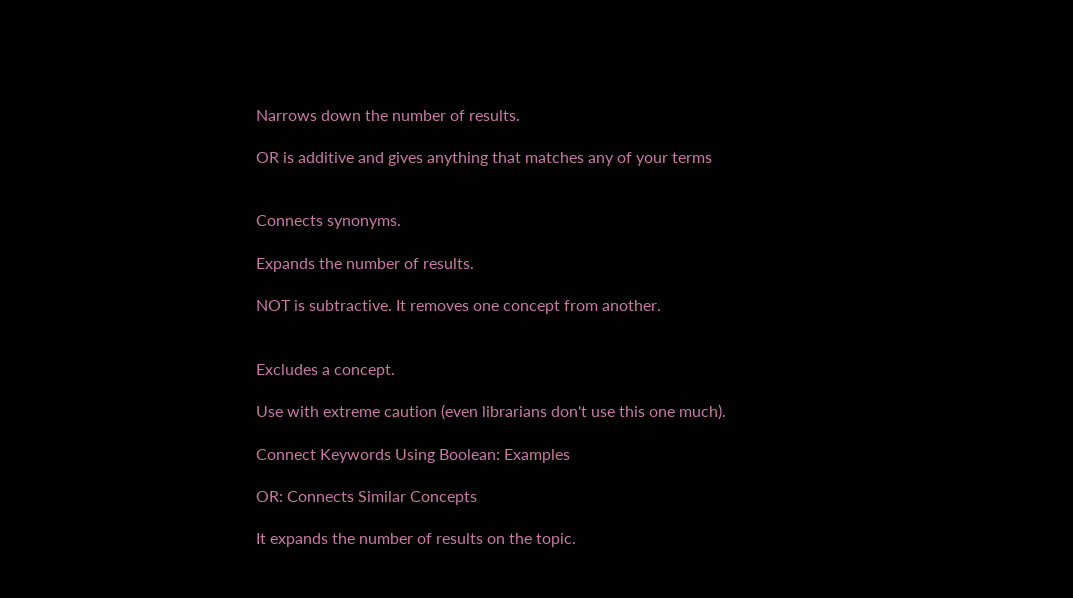Narrows down the number of results.

OR is additive and gives anything that matches any of your terms


Connects synonyms.

Expands the number of results.

NOT is subtractive. It removes one concept from another.


Excludes a concept.

Use with extreme caution (even librarians don't use this one much).

Connect Keywords Using Boolean: Examples

OR: Connects Similar Concepts

It expands the number of results on the topic.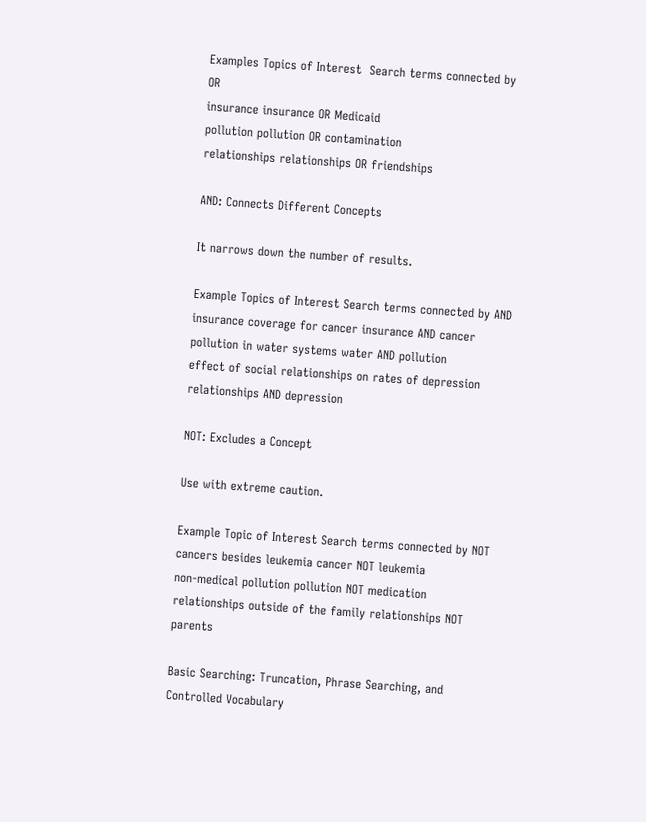Examples Topics of Interest  Search terms connected by OR
insurance insurance OR Medicaid
pollution pollution OR contamination
relationships relationships OR friendships

AND: Connects Different Concepts

It narrows down the number of results.

Example Topics of Interest Search terms connected by AND
insurance coverage for cancer insurance AND cancer
pollution in water systems water AND pollution
effect of social relationships on rates of depression relationships AND depression

NOT: Excludes a Concept

Use with extreme caution.

Example Topic of Interest Search terms connected by NOT
cancers besides leukemia cancer NOT leukemia
non-medical pollution pollution NOT medication
relationships outside of the family relationships NOT parents

Basic Searching: Truncation, Phrase Searching, and Controlled Vocabulary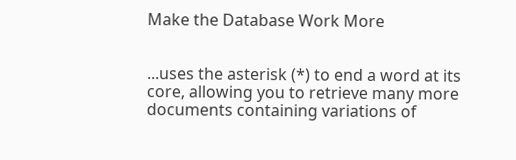Make the Database Work More


...uses the asterisk (*) to end a word at its core, allowing you to retrieve many more documents containing variations of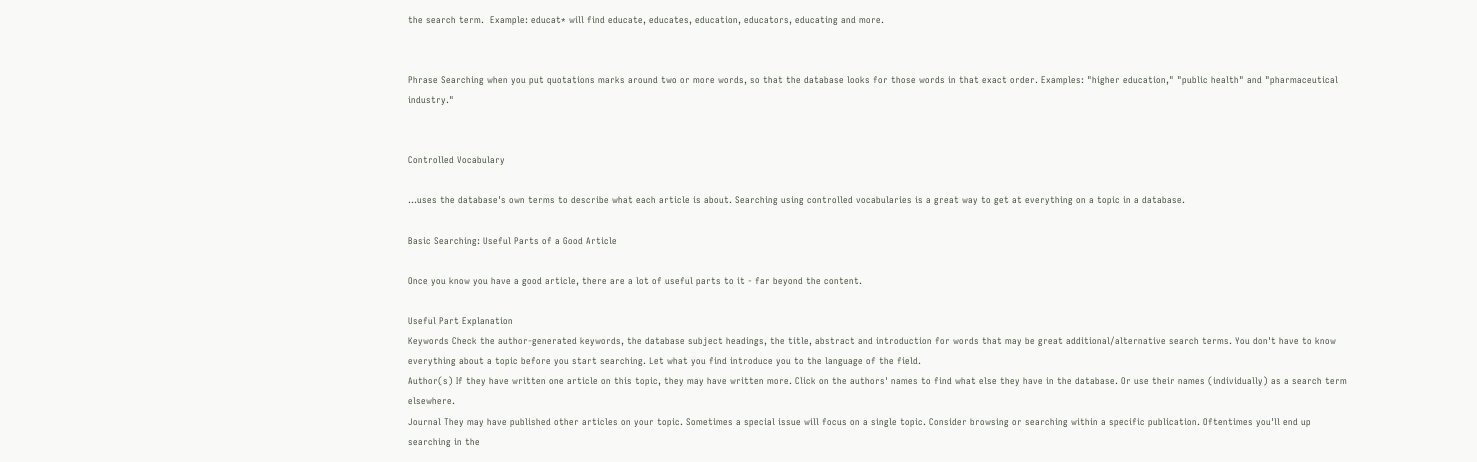the search term.  Example: educat* will find educate, educates, education, educators, educating and more.


Phrase Searching when you put quotations marks around two or more words, so that the database looks for those words in that exact order. Examples: "higher education," "public health" and "pharmaceutical industry."


Controlled Vocabulary

...uses the database's own terms to describe what each article is about. Searching using controlled vocabularies is a great way to get at everything on a topic in a database.

Basic Searching: Useful Parts of a Good Article

Once you know you have a good article, there are a lot of useful parts to it - far beyond the content.

Useful Part Explanation
Keywords Check the author-generated keywords, the database subject headings, the title, abstract and introduction for words that may be great additional/alternative search terms. You don't have to know everything about a topic before you start searching. Let what you find introduce you to the language of the field.
Author(s) If they have written one article on this topic, they may have written more. Click on the authors' names to find what else they have in the database. Or use their names (individually) as a search term elsewhere.
Journal They may have published other articles on your topic. Sometimes a special issue will focus on a single topic. Consider browsing or searching within a specific publication. Oftentimes you'll end up searching in the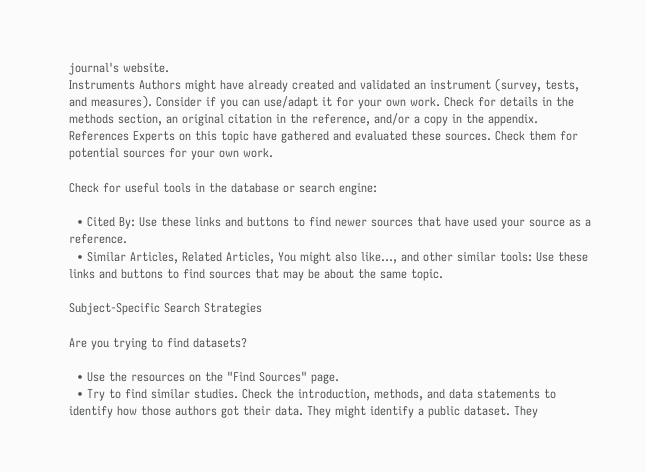journal's website.
Instruments Authors might have already created and validated an instrument (survey, tests, and measures). Consider if you can use/adapt it for your own work. Check for details in the methods section, an original citation in the reference, and/or a copy in the appendix.
References Experts on this topic have gathered and evaluated these sources. Check them for potential sources for your own work.

Check for useful tools in the database or search engine:

  • Cited By: Use these links and buttons to find newer sources that have used your source as a reference.
  • Similar Articles, Related Articles, You might also like..., and other similar tools: Use these links and buttons to find sources that may be about the same topic.

Subject-Specific Search Strategies

Are you trying to find datasets?

  • Use the resources on the "Find Sources" page.
  • Try to find similar studies. Check the introduction, methods, and data statements to identify how those authors got their data. They might identify a public dataset. They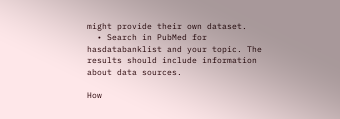might provide their own dataset.
  • Search in PubMed for hasdatabanklist and your topic. The results should include information about data sources.

How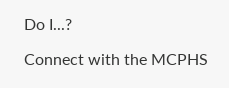Do I...?

Connect with the MCPHS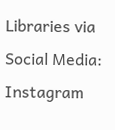Libraries via Social Media: Instagram